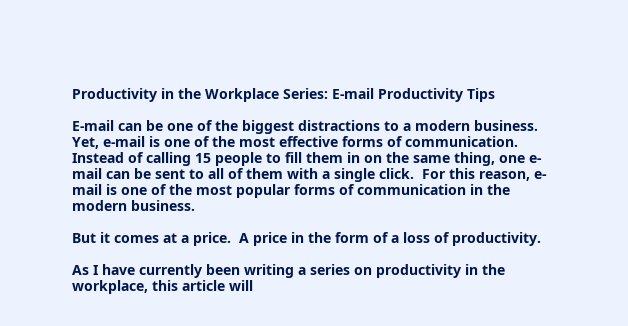Productivity in the Workplace Series: E-mail Productivity Tips

E-mail can be one of the biggest distractions to a modern business.  Yet, e-mail is one of the most effective forms of communication.  Instead of calling 15 people to fill them in on the same thing, one e-mail can be sent to all of them with a single click.  For this reason, e-mail is one of the most popular forms of communication in the modern business.

But it comes at a price.  A price in the form of a loss of productivity.

As I have currently been writing a series on productivity in the workplace, this article will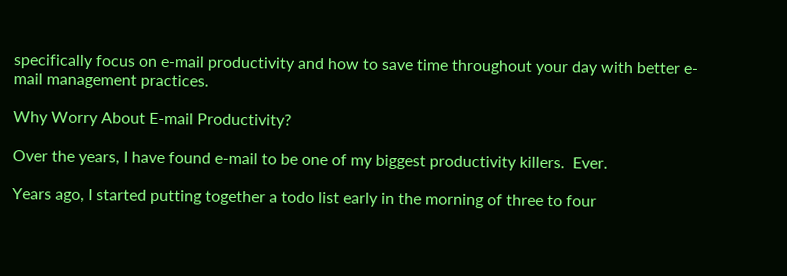specifically focus on e-mail productivity and how to save time throughout your day with better e-mail management practices.

Why Worry About E-mail Productivity?

Over the years, I have found e-mail to be one of my biggest productivity killers.  Ever.

Years ago, I started putting together a todo list early in the morning of three to four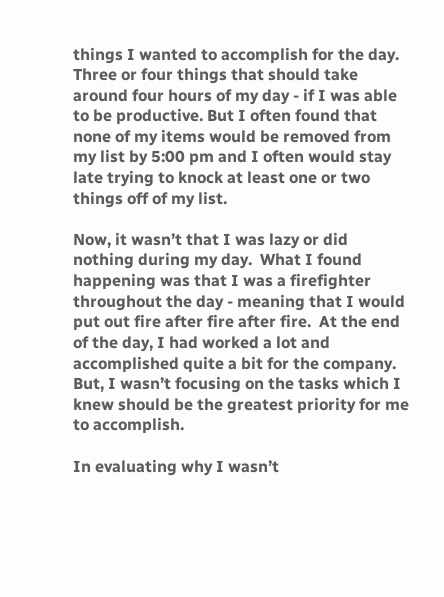things I wanted to accomplish for the day.  Three or four things that should take around four hours of my day - if I was able to be productive. But I often found that none of my items would be removed from my list by 5:00 pm and I often would stay late trying to knock at least one or two things off of my list.

Now, it wasn’t that I was lazy or did nothing during my day.  What I found happening was that I was a firefighter throughout the day - meaning that I would put out fire after fire after fire.  At the end of the day, I had worked a lot and accomplished quite a bit for the company.  But, I wasn’t focusing on the tasks which I knew should be the greatest priority for me to accomplish.

In evaluating why I wasn’t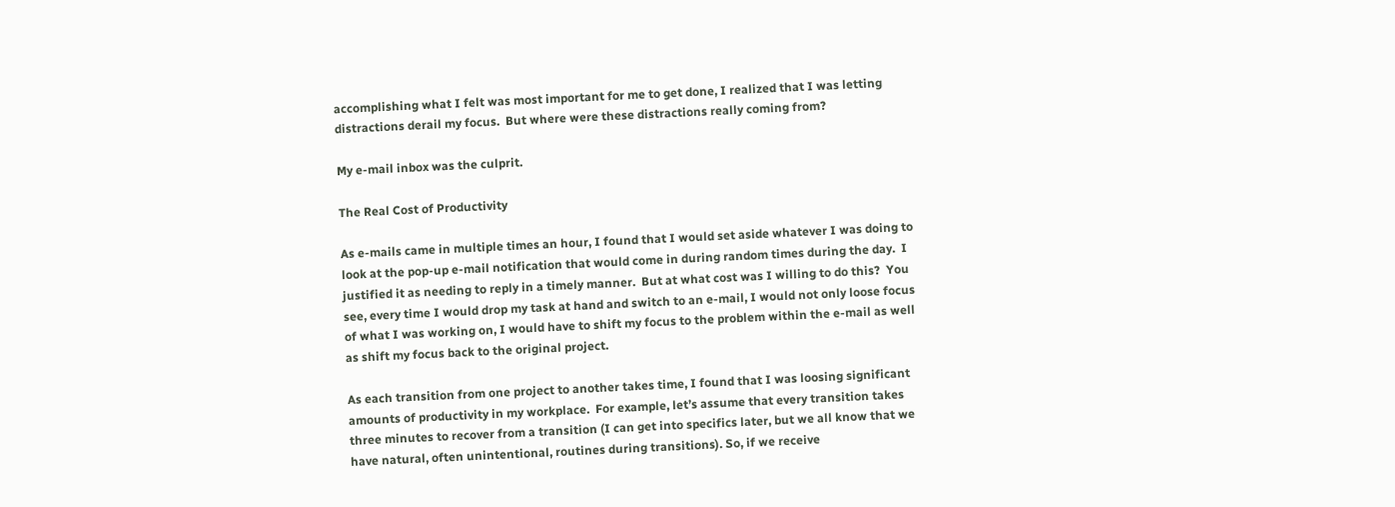accomplishing what I felt was most important for me to get done, I realized that I was letting distractions derail my focus.  But where were these distractions really coming from?

My e-mail inbox was the culprit.

The Real Cost of Productivity

As e-mails came in multiple times an hour, I found that I would set aside whatever I was doing to look at the pop-up e-mail notification that would come in during random times during the day.  I justified it as needing to reply in a timely manner.  But at what cost was I willing to do this?  You see, every time I would drop my task at hand and switch to an e-mail, I would not only loose focus of what I was working on, I would have to shift my focus to the problem within the e-mail as well as shift my focus back to the original project.

As each transition from one project to another takes time, I found that I was loosing significant amounts of productivity in my workplace.  For example, let’s assume that every transition takes three minutes to recover from a transition (I can get into specifics later, but we all know that we have natural, often unintentional, routines during transitions). So, if we receive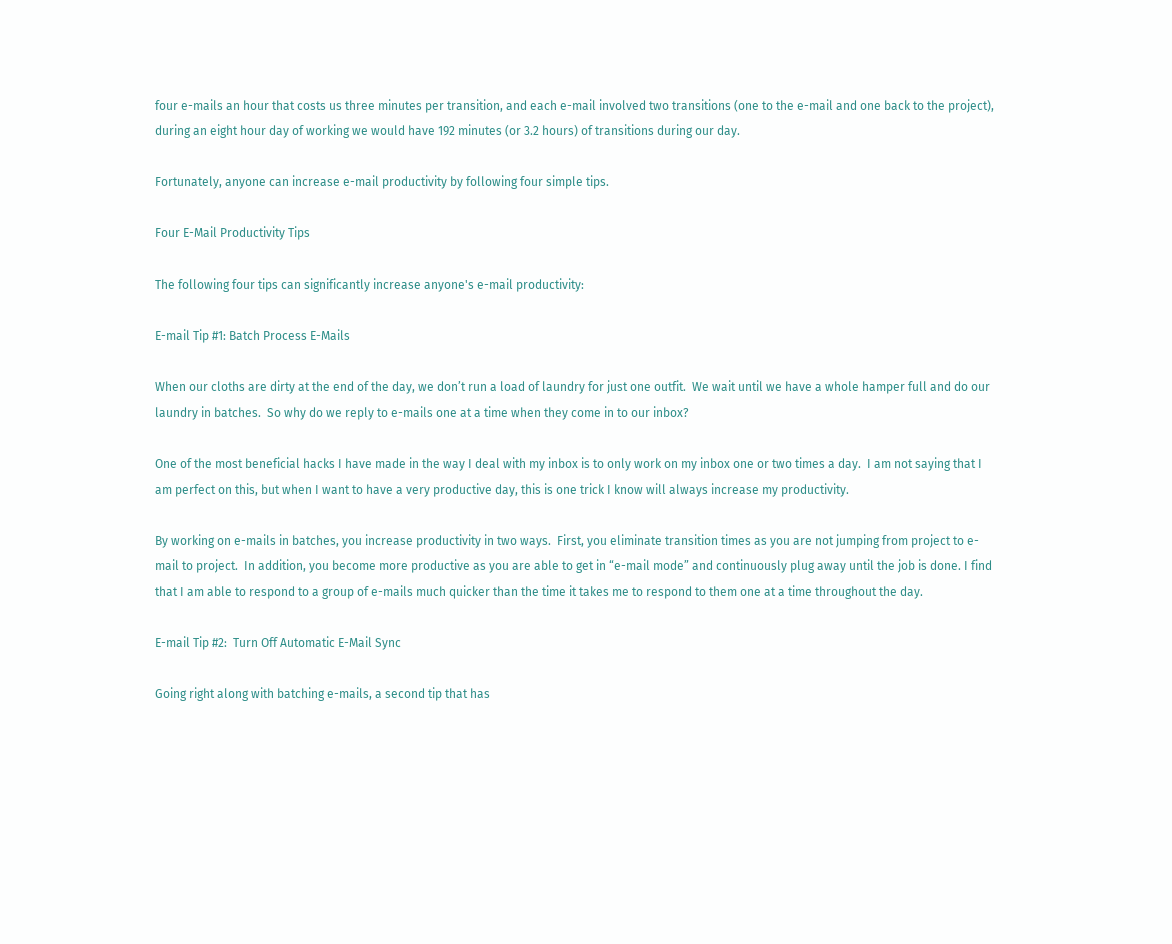four e-mails an hour that costs us three minutes per transition, and each e-mail involved two transitions (one to the e-mail and one back to the project), during an eight hour day of working we would have 192 minutes (or 3.2 hours) of transitions during our day.

Fortunately, anyone can increase e-mail productivity by following four simple tips.

Four E-Mail Productivity Tips

The following four tips can significantly increase anyone's e-mail productivity:

E-mail Tip #1: Batch Process E-Mails

When our cloths are dirty at the end of the day, we don’t run a load of laundry for just one outfit.  We wait until we have a whole hamper full and do our laundry in batches.  So why do we reply to e-mails one at a time when they come in to our inbox?

One of the most beneficial hacks I have made in the way I deal with my inbox is to only work on my inbox one or two times a day.  I am not saying that I am perfect on this, but when I want to have a very productive day, this is one trick I know will always increase my productivity.

By working on e-mails in batches, you increase productivity in two ways.  First, you eliminate transition times as you are not jumping from project to e-mail to project.  In addition, you become more productive as you are able to get in “e-mail mode” and continuously plug away until the job is done. I find that I am able to respond to a group of e-mails much quicker than the time it takes me to respond to them one at a time throughout the day.

E-mail Tip #2:  Turn Off Automatic E-Mail Sync

Going right along with batching e-mails, a second tip that has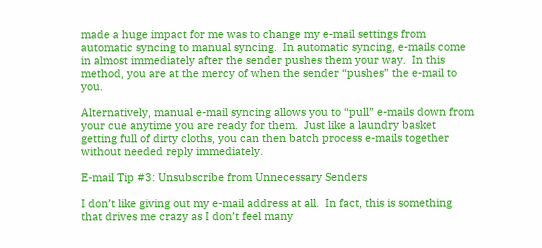made a huge impact for me was to change my e-mail settings from automatic syncing to manual syncing.  In automatic syncing, e-mails come in almost immediately after the sender pushes them your way.  In this method, you are at the mercy of when the sender “pushes” the e-mail to you.

Alternatively, manual e-mail syncing allows you to “pull” e-mails down from your cue anytime you are ready for them.  Just like a laundry basket getting full of dirty cloths, you can then batch process e-mails together without needed reply immediately.

E-mail Tip #3: Unsubscribe from Unnecessary Senders

I don’t like giving out my e-mail address at all.  In fact, this is something that drives me crazy as I don’t feel many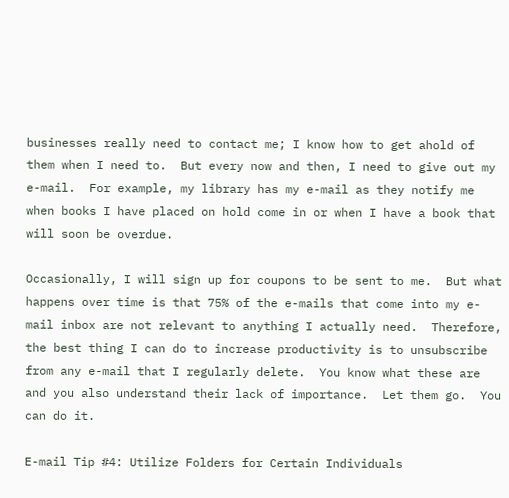businesses really need to contact me; I know how to get ahold of them when I need to.  But every now and then, I need to give out my e-mail.  For example, my library has my e-mail as they notify me when books I have placed on hold come in or when I have a book that will soon be overdue.

Occasionally, I will sign up for coupons to be sent to me.  But what happens over time is that 75% of the e-mails that come into my e-mail inbox are not relevant to anything I actually need.  Therefore, the best thing I can do to increase productivity is to unsubscribe from any e-mail that I regularly delete.  You know what these are and you also understand their lack of importance.  Let them go.  You can do it.

E-mail Tip #4: Utilize Folders for Certain Individuals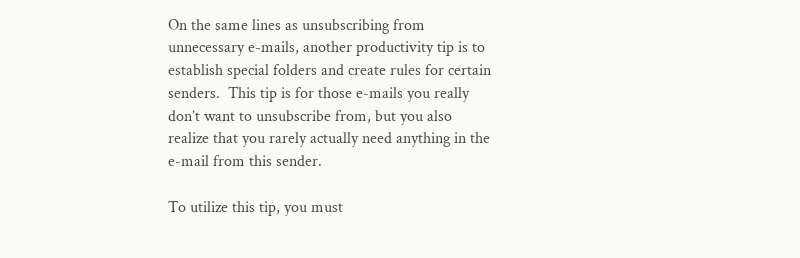On the same lines as unsubscribing from unnecessary e-mails, another productivity tip is to establish special folders and create rules for certain senders.  This tip is for those e-mails you really don’t want to unsubscribe from, but you also realize that you rarely actually need anything in the e-mail from this sender.

To utilize this tip, you must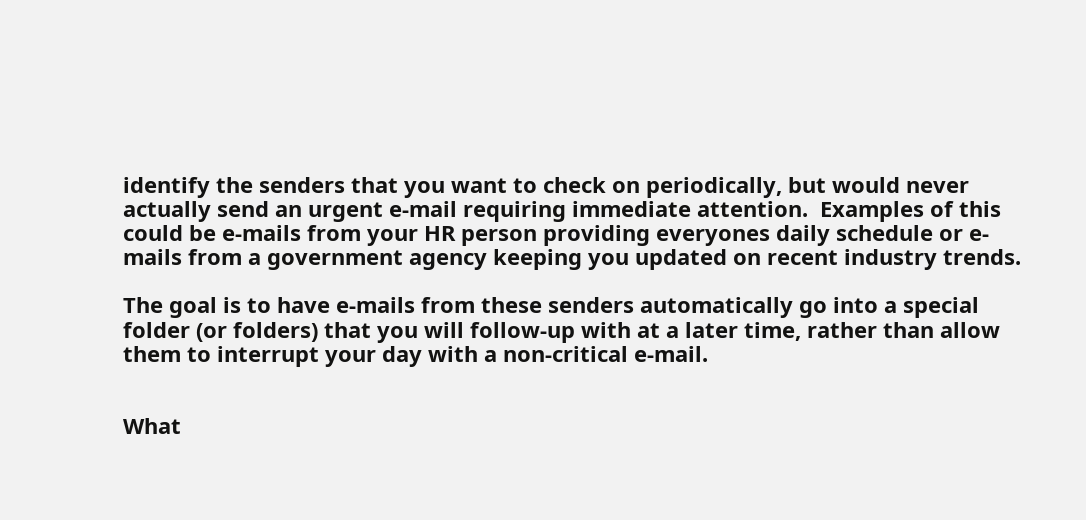identify the senders that you want to check on periodically, but would never actually send an urgent e-mail requiring immediate attention.  Examples of this could be e-mails from your HR person providing everyones daily schedule or e-mails from a government agency keeping you updated on recent industry trends.

The goal is to have e-mails from these senders automatically go into a special folder (or folders) that you will follow-up with at a later time, rather than allow them to interrupt your day with a non-critical e-mail.


What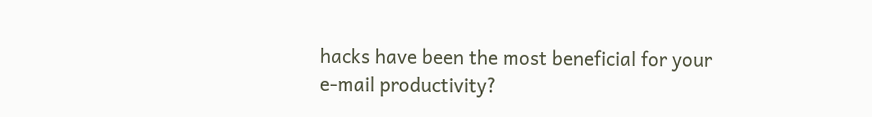hacks have been the most beneficial for your e-mail productivity?